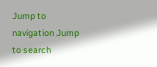Jump to navigation Jump to search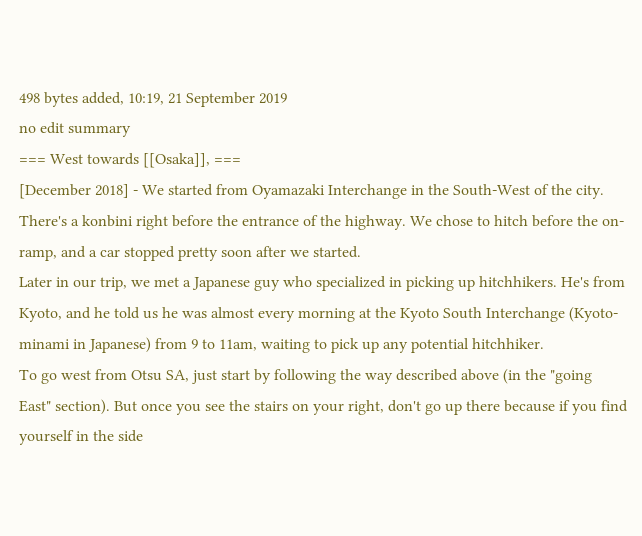498 bytes added, 10:19, 21 September 2019
no edit summary
=== West towards [[Osaka]], ===
[December 2018] - We started from Oyamazaki Interchange in the South-West of the city. There's a konbini right before the entrance of the highway. We chose to hitch before the on-ramp, and a car stopped pretty soon after we started.
Later in our trip, we met a Japanese guy who specialized in picking up hitchhikers. He's from Kyoto, and he told us he was almost every morning at the Kyoto South Interchange (Kyoto-minami in Japanese) from 9 to 11am, waiting to pick up any potential hitchhiker.
To go west from Otsu SA, just start by following the way described above (in the "going East" section). But once you see the stairs on your right, don't go up there because if you find yourself in the side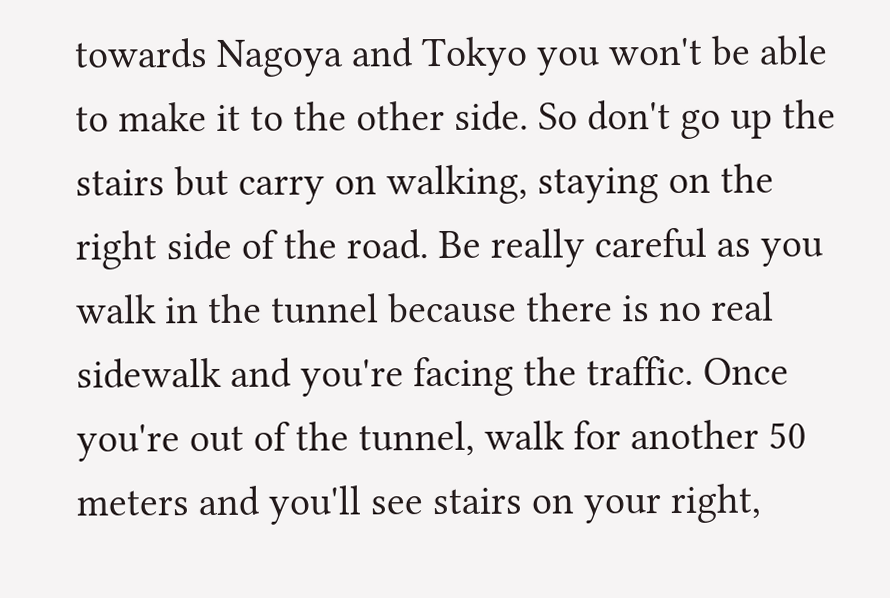towards Nagoya and Tokyo you won't be able to make it to the other side. So don't go up the stairs but carry on walking, staying on the right side of the road. Be really careful as you walk in the tunnel because there is no real sidewalk and you're facing the traffic. Once you're out of the tunnel, walk for another 50 meters and you'll see stairs on your right,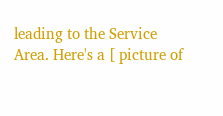leading to the Service Area. Here's a [ picture of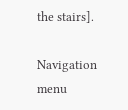the stairs].

Navigation menu